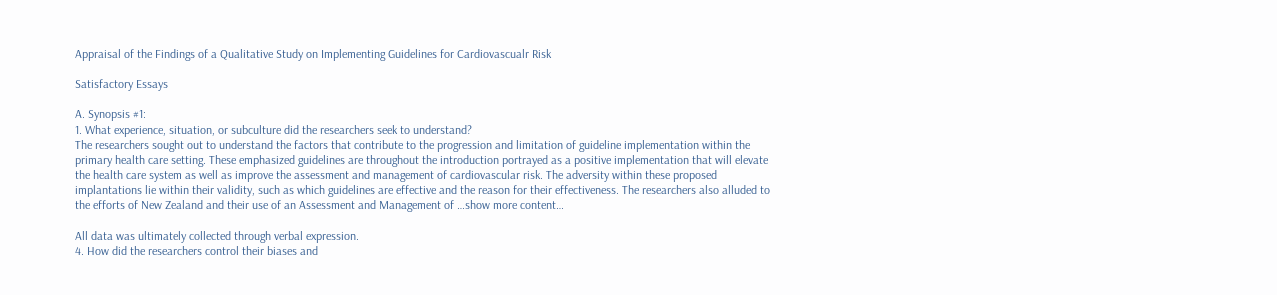Appraisal of the Findings of a Qualitative Study on Implementing Guidelines for Cardiovascualr Risk

Satisfactory Essays

A. Synopsis #1:
1. What experience, situation, or subculture did the researchers seek to understand?
The researchers sought out to understand the factors that contribute to the progression and limitation of guideline implementation within the primary health care setting. These emphasized guidelines are throughout the introduction portrayed as a positive implementation that will elevate the health care system as well as improve the assessment and management of cardiovascular risk. The adversity within these proposed implantations lie within their validity, such as which guidelines are effective and the reason for their effectiveness. The researchers also alluded to the efforts of New Zealand and their use of an Assessment and Management of …show more content…

All data was ultimately collected through verbal expression.
4. How did the researchers control their biases and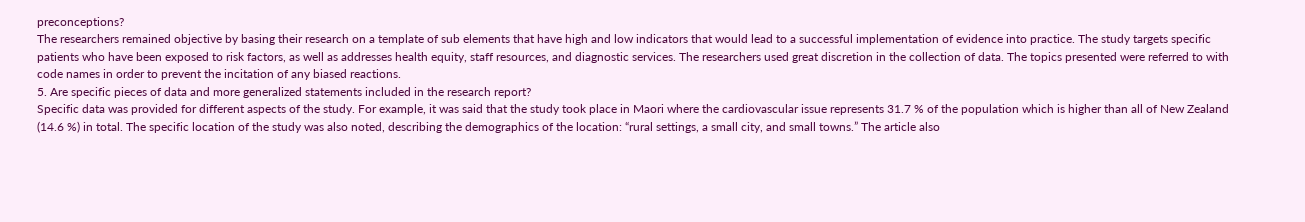preconceptions?
The researchers remained objective by basing their research on a template of sub elements that have high and low indicators that would lead to a successful implementation of evidence into practice. The study targets specific patients who have been exposed to risk factors, as well as addresses health equity, staff resources, and diagnostic services. The researchers used great discretion in the collection of data. The topics presented were referred to with code names in order to prevent the incitation of any biased reactions.
5. Are specific pieces of data and more generalized statements included in the research report?
Specific data was provided for different aspects of the study. For example, it was said that the study took place in Maori where the cardiovascular issue represents 31.7 % of the population which is higher than all of New Zealand (14.6 %) in total. The specific location of the study was also noted, describing the demographics of the location: “rural settings, a small city, and small towns.” The article also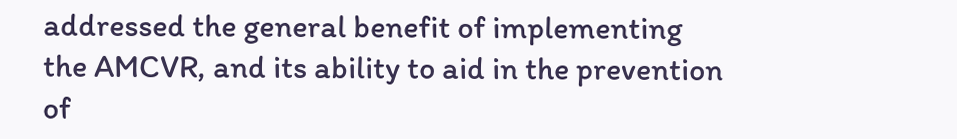addressed the general benefit of implementing the AMCVR, and its ability to aid in the prevention of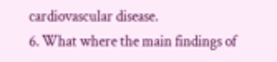cardiovascular disease.
6. What where the main findings of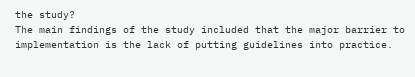the study?
The main findings of the study included that the major barrier to implementation is the lack of putting guidelines into practice.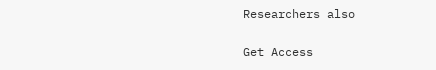Researchers also

Get Access